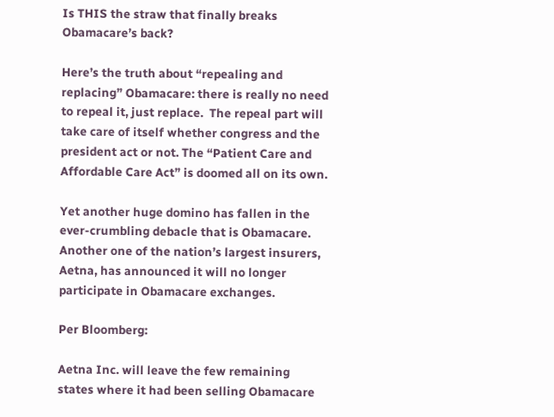Is THIS the straw that finally breaks Obamacare’s back?

Here’s the truth about “repealing and replacing” Obamacare: there is really no need to repeal it, just replace.  The repeal part will take care of itself whether congress and the president act or not. The “Patient Care and Affordable Care Act” is doomed all on its own.

Yet another huge domino has fallen in the ever-crumbling debacle that is Obamacare. Another one of the nation’s largest insurers, Aetna, has announced it will no longer participate in Obamacare exchanges.

Per Bloomberg:

Aetna Inc. will leave the few remaining states where it had been selling Obamacare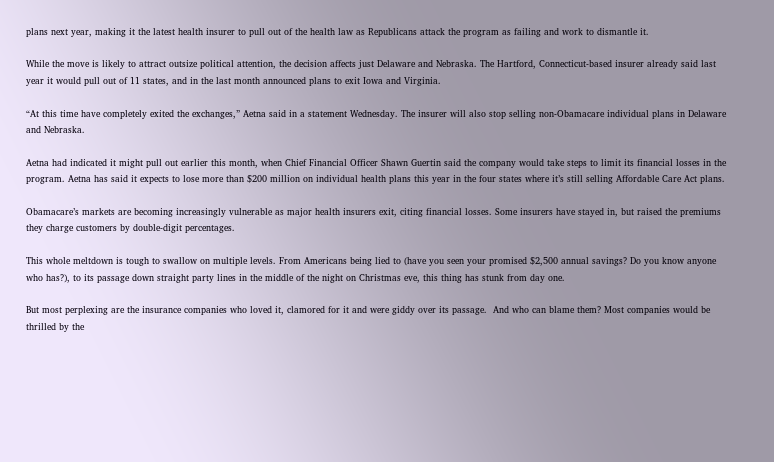plans next year, making it the latest health insurer to pull out of the health law as Republicans attack the program as failing and work to dismantle it.

While the move is likely to attract outsize political attention, the decision affects just Delaware and Nebraska. The Hartford, Connecticut-based insurer already said last year it would pull out of 11 states, and in the last month announced plans to exit Iowa and Virginia.

“At this time have completely exited the exchanges,” Aetna said in a statement Wednesday. The insurer will also stop selling non-Obamacare individual plans in Delaware and Nebraska.

Aetna had indicated it might pull out earlier this month, when Chief Financial Officer Shawn Guertin said the company would take steps to limit its financial losses in the program. Aetna has said it expects to lose more than $200 million on individual health plans this year in the four states where it’s still selling Affordable Care Act plans.

Obamacare’s markets are becoming increasingly vulnerable as major health insurers exit, citing financial losses. Some insurers have stayed in, but raised the premiums they charge customers by double-digit percentages.

This whole meltdown is tough to swallow on multiple levels. From Americans being lied to (have you seen your promised $2,500 annual savings? Do you know anyone who has?), to its passage down straight party lines in the middle of the night on Christmas eve, this thing has stunk from day one.

But most perplexing are the insurance companies who loved it, clamored for it and were giddy over its passage.  And who can blame them? Most companies would be thrilled by the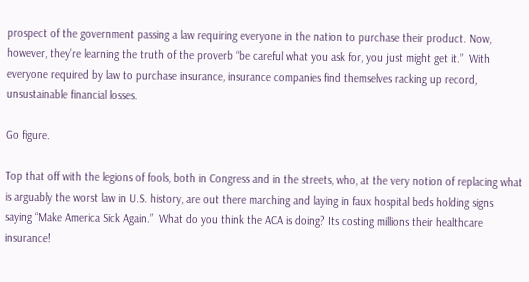prospect of the government passing a law requiring everyone in the nation to purchase their product. Now, however, they’re learning the truth of the proverb “be careful what you ask for, you just might get it.”  With everyone required by law to purchase insurance, insurance companies find themselves racking up record, unsustainable financial losses.

Go figure.

Top that off with the legions of fools, both in Congress and in the streets, who, at the very notion of replacing what is arguably the worst law in U.S. history, are out there marching and laying in faux hospital beds holding signs saying “Make America Sick Again.”  What do you think the ACA is doing? Its costing millions their healthcare insurance!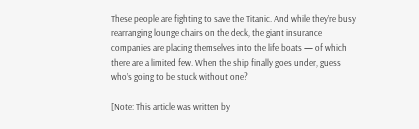These people are fighting to save the Titanic. And while they’re busy rearranging lounge chairs on the deck, the giant insurance companies are placing themselves into the life boats — of which there are a limited few. When the ship finally goes under, guess who’s going to be stuck without one?

[Note: This article was written by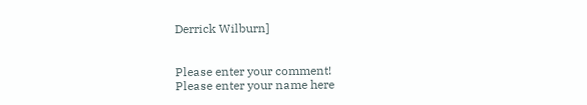Derrick Wilburn]


Please enter your comment!
Please enter your name here